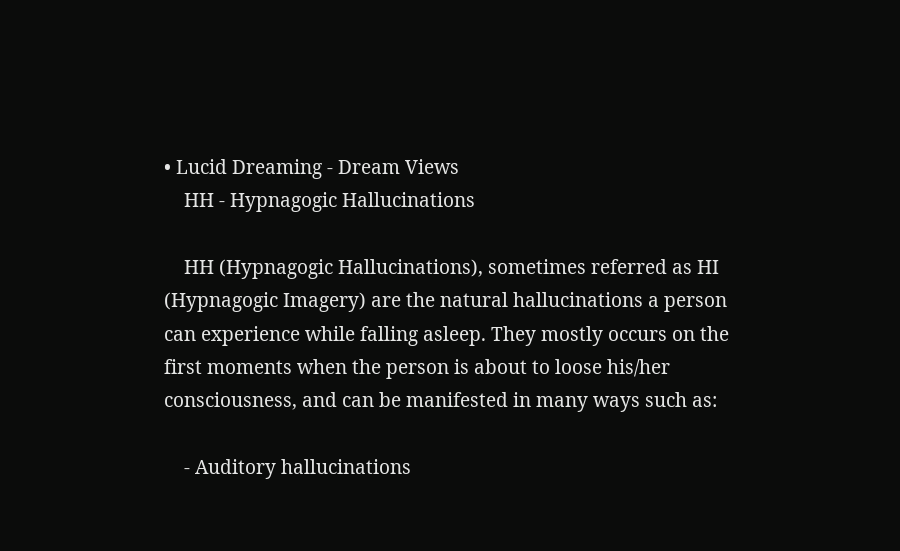• Lucid Dreaming - Dream Views
    HH - Hypnagogic Hallucinations

    HH (Hypnagogic Hallucinations), sometimes referred as HI (Hypnagogic Imagery) are the natural hallucinations a person can experience while falling asleep. They mostly occurs on the first moments when the person is about to loose his/her consciousness, and can be manifested in many ways such as:

    - Auditory hallucinations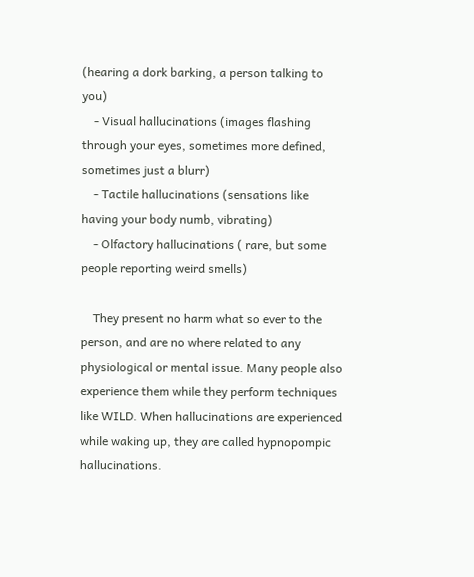(hearing a dork barking, a person talking to you)
    - Visual hallucinations (images flashing through your eyes, sometimes more defined, sometimes just a blurr)
    - Tactile hallucinations (sensations like having your body numb, vibrating)
    - Olfactory hallucinations ( rare, but some people reporting weird smells)

    They present no harm what so ever to the person, and are no where related to any physiological or mental issue. Many people also experience them while they perform techniques like WILD. When hallucinations are experienced while waking up, they are called hypnopompic hallucinations.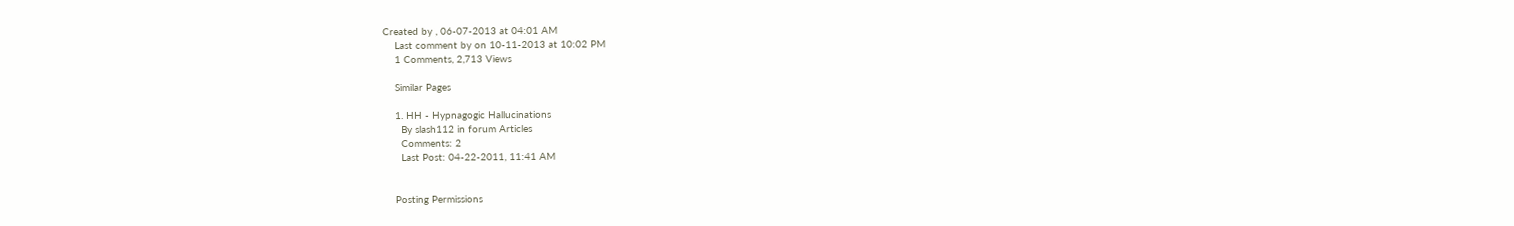Created by , 06-07-2013 at 04:01 AM
    Last comment by on 10-11-2013 at 10:02 PM
    1 Comments, 2,713 Views

    Similar Pages

    1. HH - Hypnagogic Hallucinations
      By slash112 in forum Articles
      Comments: 2
      Last Post: 04-22-2011, 11:41 AM


    Posting Permissions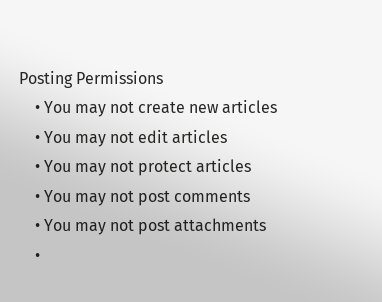Posting Permissions
    • You may not create new articles
    • You may not edit articles
    • You may not protect articles
    • You may not post comments
    • You may not post attachments
    •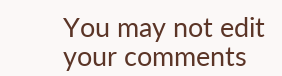You may not edit your comments